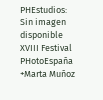PHEstudios: Sin imagen disponible
XVIII Festival PHotoEspaña
+Marta Muñoz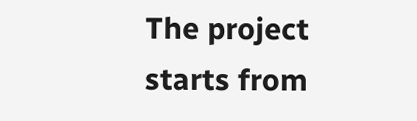The project starts from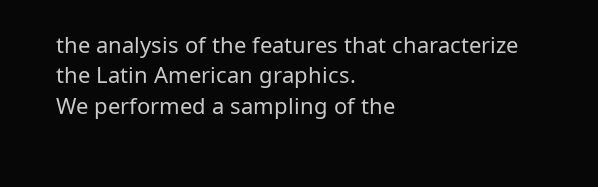the analysis of the features that characterize the Latin American graphics.
We performed a sampling of the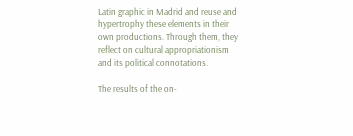Latin graphic in Madrid and reuse and hypertrophy these elements in their own productions. Through them, they reflect on cultural appropriationism and its political connotations.

The results of the on-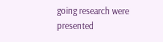going research were presented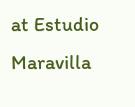at Estudio Maravilla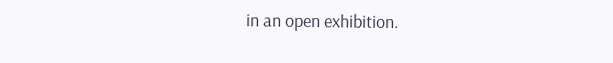in an open exhibition.